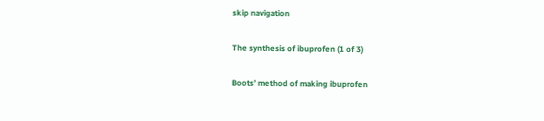skip navigation

The synthesis of ibuprofen (1 of 3)

Boots’ method of making ibuprofen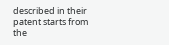described in their patent starts from the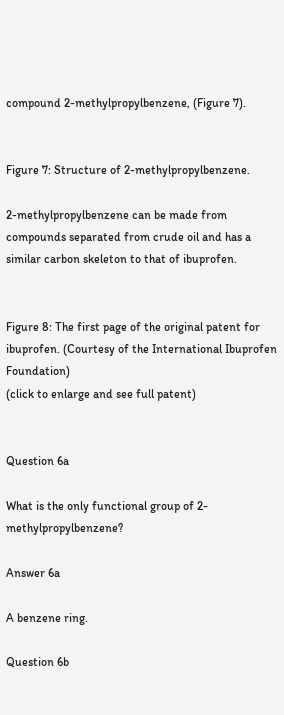compound 2-methylpropylbenzene, (Figure 7).


Figure 7: Structure of 2-methylpropylbenzene.

2-methylpropylbenzene can be made from compounds separated from crude oil and has a similar carbon skeleton to that of ibuprofen.


Figure 8: The first page of the original patent for ibuprofen. (Courtesy of the International Ibuprofen Foundation)
(click to enlarge and see full patent)


Question 6a

What is the only functional group of 2-methylpropylbenzene?

Answer 6a

A benzene ring.

Question 6b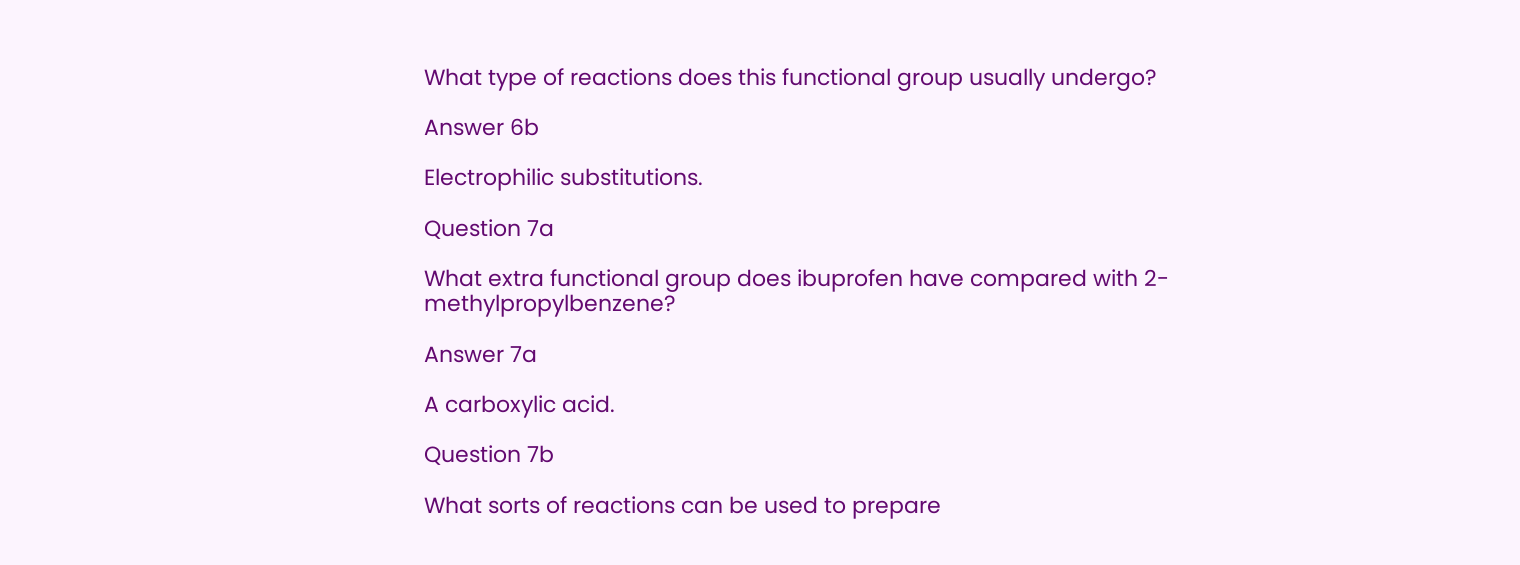What type of reactions does this functional group usually undergo?

Answer 6b

Electrophilic substitutions.

Question 7a

What extra functional group does ibuprofen have compared with 2-methylpropylbenzene?

Answer 7a

A carboxylic acid.

Question 7b

What sorts of reactions can be used to prepare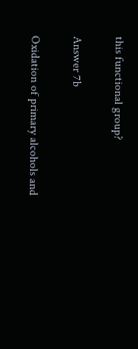this functional group?

Answer 7b

Oxidation of primary alcohols and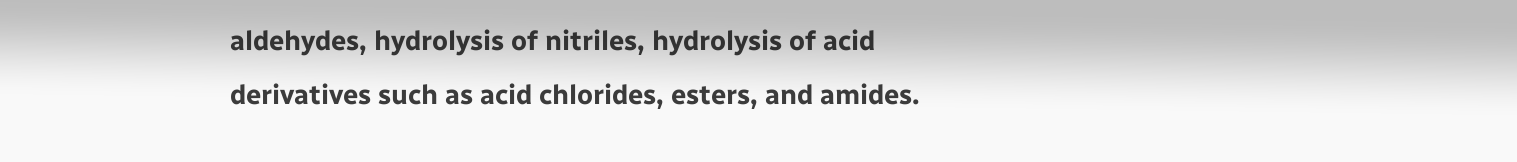aldehydes, hydrolysis of nitriles, hydrolysis of acid derivatives such as acid chlorides, esters, and amides.